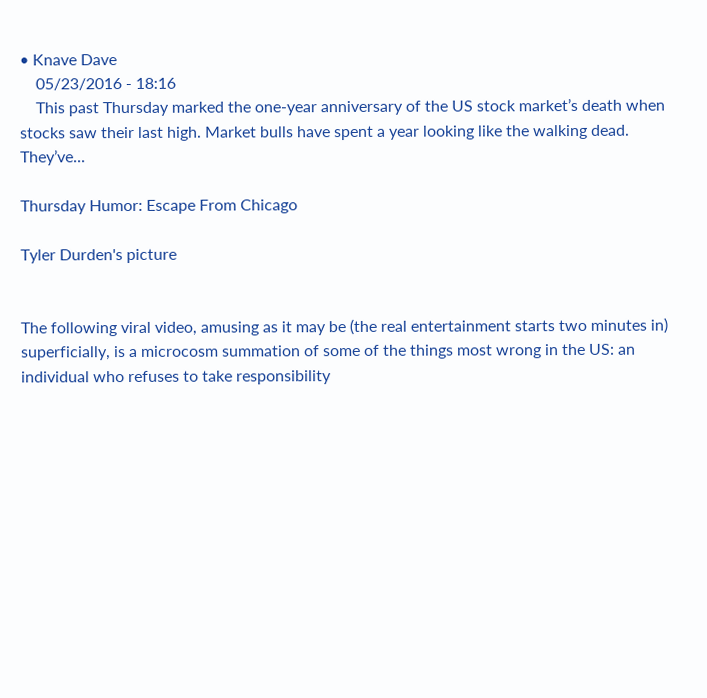• Knave Dave
    05/23/2016 - 18:16
    This past Thursday marked the one-year anniversary of the US stock market’s death when stocks saw their last high. Market bulls have spent a year looking like the walking dead. They’ve...

Thursday Humor: Escape From Chicago

Tyler Durden's picture


The following viral video, amusing as it may be (the real entertainment starts two minutes in) superficially, is a microcosm summation of some of the things most wrong in the US: an individual who refuses to take responsibility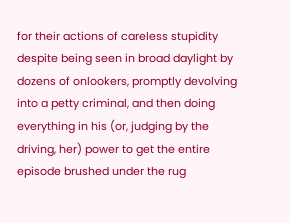for their actions of careless stupidity despite being seen in broad daylight by dozens of onlookers, promptly devolving into a petty criminal, and then doing everything in his (or, judging by the driving, her) power to get the entire episode brushed under the rug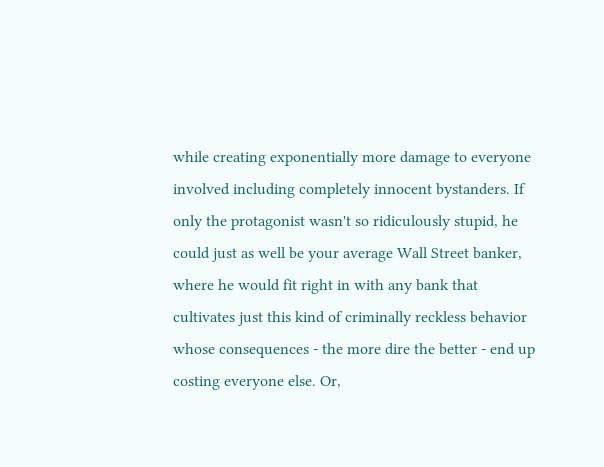while creating exponentially more damage to everyone involved including completely innocent bystanders. If only the protagonist wasn't so ridiculously stupid, he could just as well be your average Wall Street banker, where he would fit right in with any bank that cultivates just this kind of criminally reckless behavior whose consequences - the more dire the better - end up costing everyone else. Or,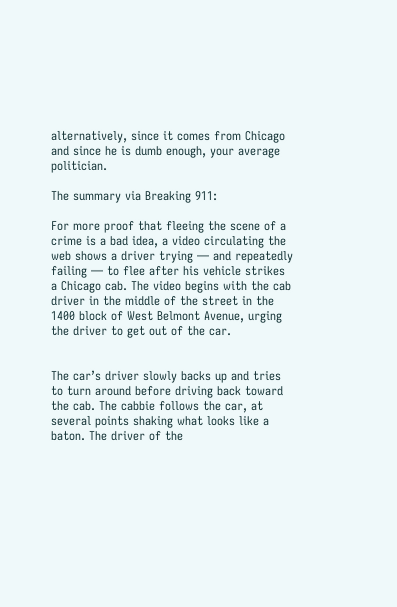alternatively, since it comes from Chicago and since he is dumb enough, your average politician.

The summary via Breaking 911:

For more proof that fleeing the scene of a crime is a bad idea, a video circulating the web shows a driver trying — and repeatedly failing — to flee after his vehicle strikes a Chicago cab. The video begins with the cab driver in the middle of the street in the 1400 block of West Belmont Avenue, urging the driver to get out of the car.


The car’s driver slowly backs up and tries to turn around before driving back toward the cab. The cabbie follows the car, at several points shaking what looks like a baton. The driver of the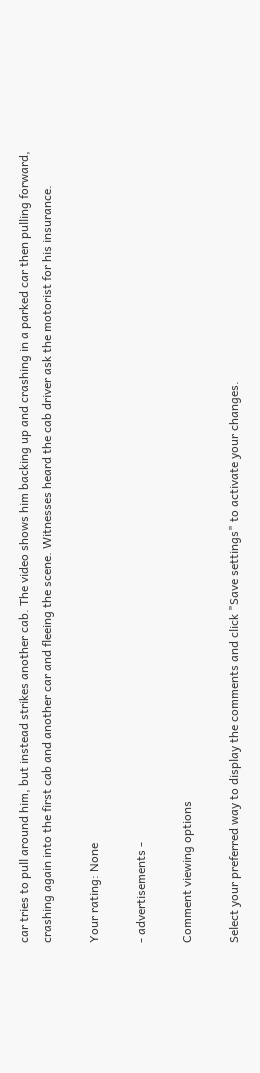car tries to pull around him, but instead strikes another cab. The video shows him backing up and crashing in a parked car then pulling forward, crashing again into the first cab and another car and fleeing the scene. Witnesses heard the cab driver ask the motorist for his insurance.

Your rating: None

- advertisements -

Comment viewing options

Select your preferred way to display the comments and click "Save settings" to activate your changes.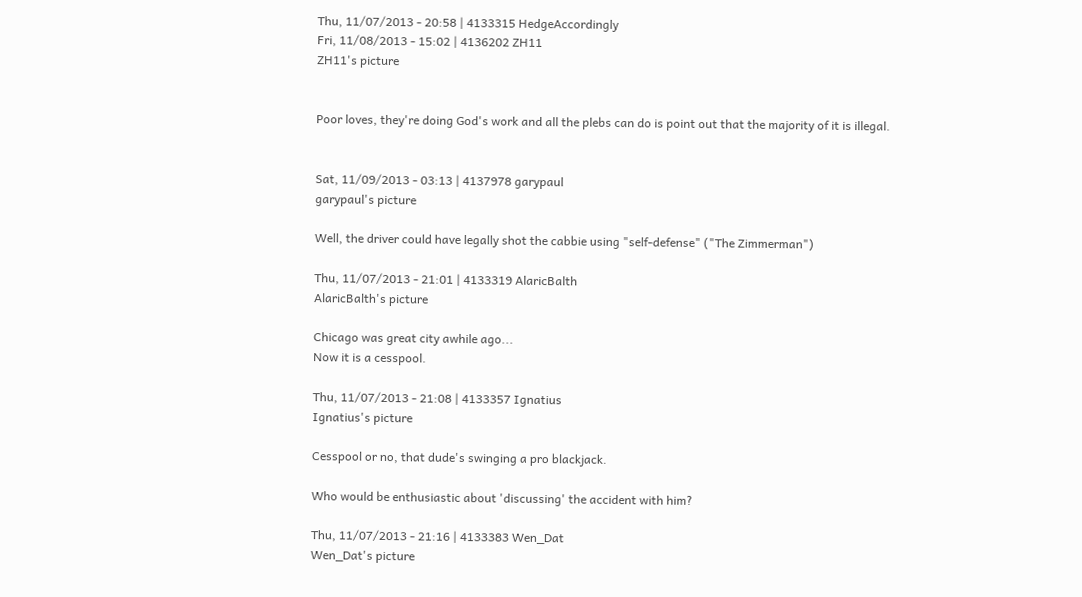Thu, 11/07/2013 - 20:58 | 4133315 HedgeAccordingly
Fri, 11/08/2013 - 15:02 | 4136202 ZH11
ZH11's picture


Poor loves, they're doing God's work and all the plebs can do is point out that the majority of it is illegal.


Sat, 11/09/2013 - 03:13 | 4137978 garypaul
garypaul's picture

Well, the driver could have legally shot the cabbie using "self-defense" ("The Zimmerman")

Thu, 11/07/2013 - 21:01 | 4133319 AlaricBalth
AlaricBalth's picture

Chicago was great city awhile ago...
Now it is a cesspool.

Thu, 11/07/2013 - 21:08 | 4133357 Ignatius
Ignatius's picture

Cesspool or no, that dude's swinging a pro blackjack.

Who would be enthusiastic about 'discussing' the accident with him?

Thu, 11/07/2013 - 21:16 | 4133383 Wen_Dat
Wen_Dat's picture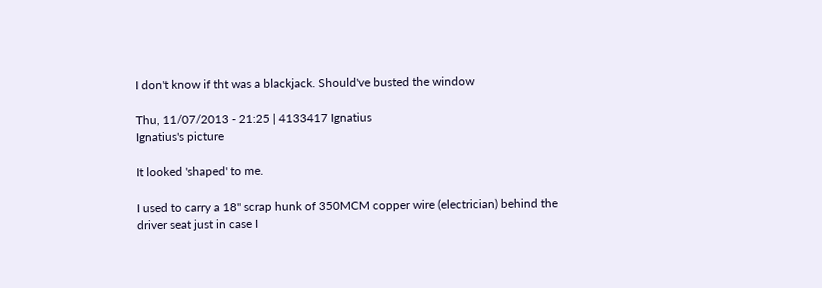I don't know if tht was a blackjack. Should've busted the window

Thu, 11/07/2013 - 21:25 | 4133417 Ignatius
Ignatius's picture

It looked 'shaped' to me.

I used to carry a 18" scrap hunk of 350MCM copper wire (electrician) behind the driver seat just in case I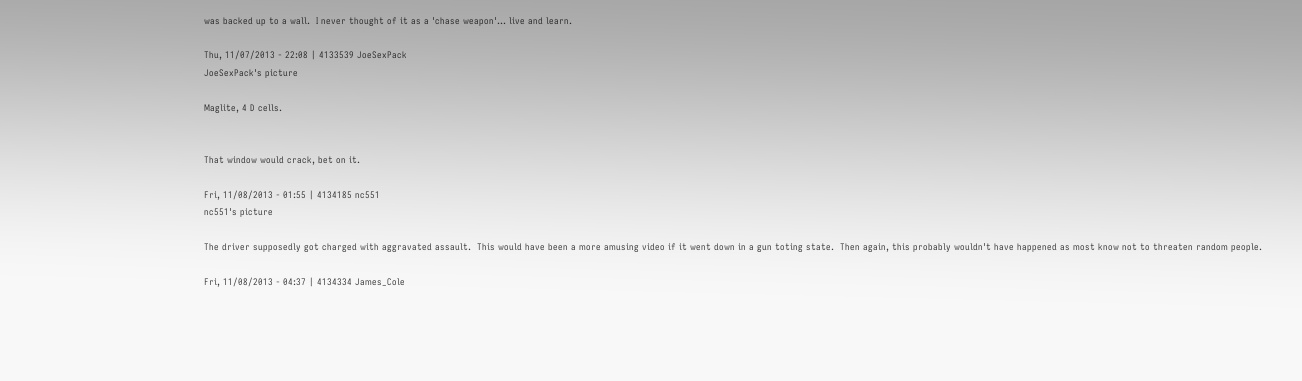was backed up to a wall.  I never thought of it as a 'chase weapon'... live and learn.

Thu, 11/07/2013 - 22:08 | 4133539 JoeSexPack
JoeSexPack's picture

Maglite, 4 D cells.


That window would crack, bet on it.

Fri, 11/08/2013 - 01:55 | 4134185 nc551
nc551's picture

The driver supposedly got charged with aggravated assault.  This would have been a more amusing video if it went down in a gun toting state.  Then again, this probably wouldn't have happened as most know not to threaten random people.

Fri, 11/08/2013 - 04:37 | 4134334 James_Cole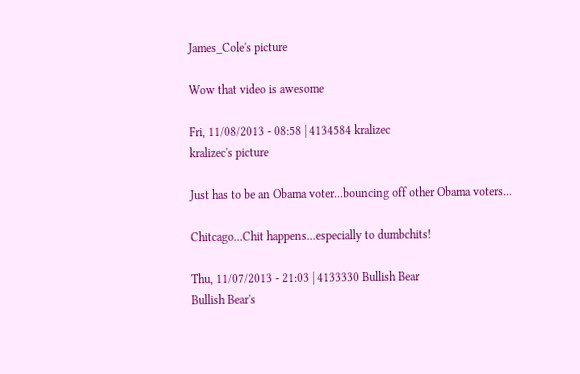James_Cole's picture

Wow that video is awesome

Fri, 11/08/2013 - 08:58 | 4134584 kralizec
kralizec's picture

Just has to be an Obama voter...bouncing off other Obama voters...

Chitcago...Chit happens...especially to dumbchits!

Thu, 11/07/2013 - 21:03 | 4133330 Bullish Bear
Bullish Bear's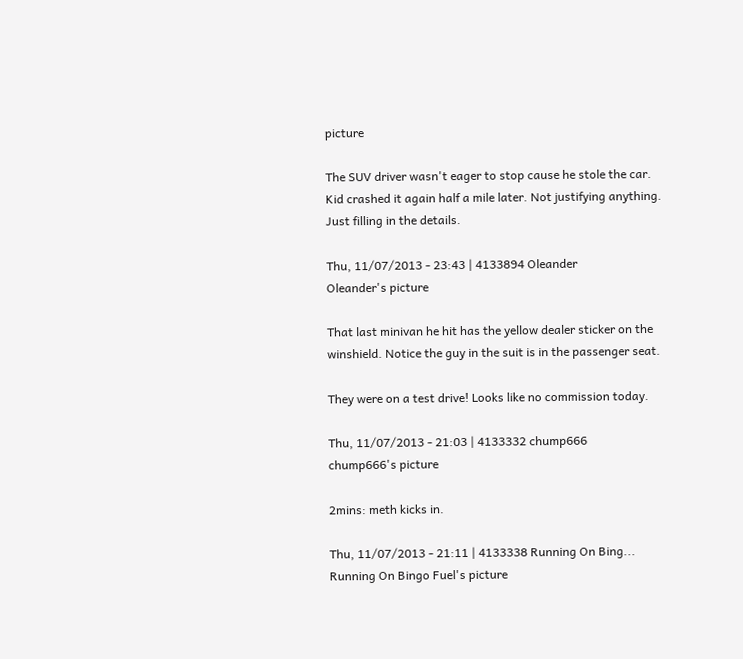picture

The SUV driver wasn't eager to stop cause he stole the car. Kid crashed it again half a mile later. Not justifying anything. Just filling in the details.

Thu, 11/07/2013 - 23:43 | 4133894 Oleander
Oleander's picture

That last minivan he hit has the yellow dealer sticker on the winshield. Notice the guy in the suit is in the passenger seat.

They were on a test drive! Looks like no commission today.

Thu, 11/07/2013 - 21:03 | 4133332 chump666
chump666's picture

2mins: meth kicks in.

Thu, 11/07/2013 - 21:11 | 4133338 Running On Bing...
Running On Bingo Fuel's picture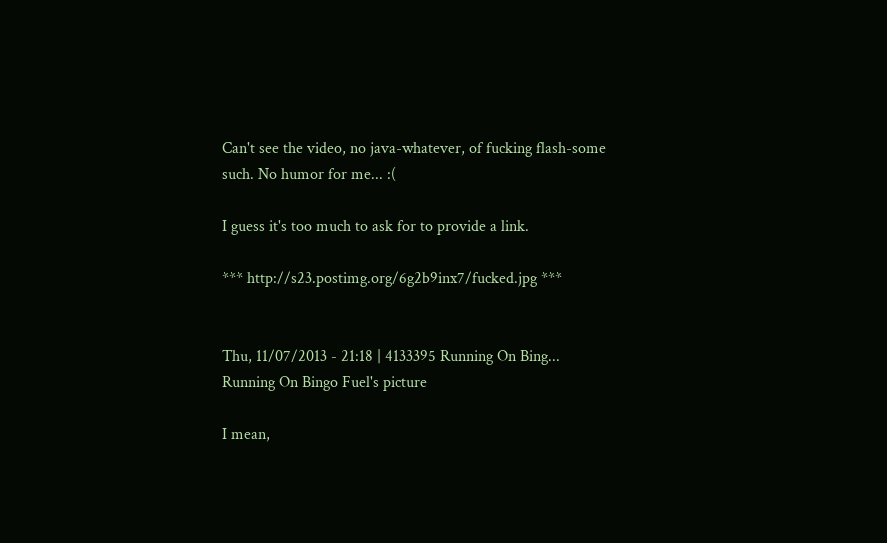Can't see the video, no java-whatever, of fucking flash-some such. No humor for me... :(

I guess it's too much to ask for to provide a link.

*** http://s23.postimg.org/6g2b9inx7/fucked.jpg ***


Thu, 11/07/2013 - 21:18 | 4133395 Running On Bing...
Running On Bingo Fuel's picture

I mean,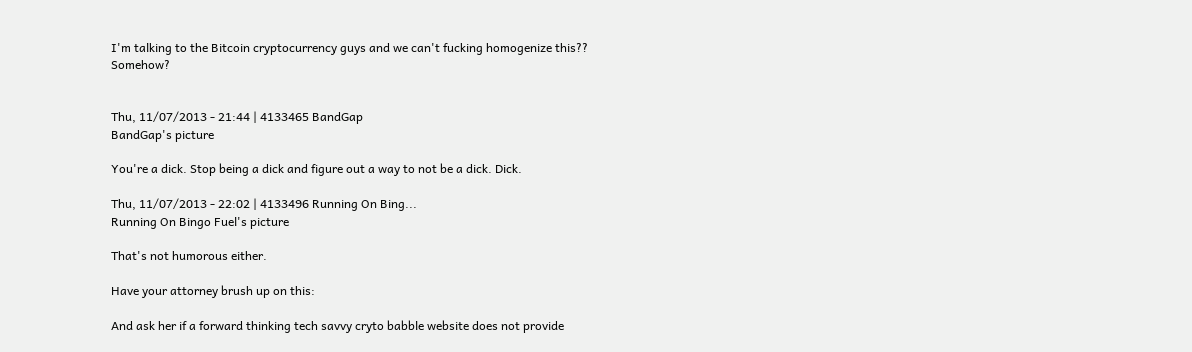I'm talking to the Bitcoin cryptocurrency guys and we can't fucking homogenize this?? Somehow?


Thu, 11/07/2013 - 21:44 | 4133465 BandGap
BandGap's picture

You're a dick. Stop being a dick and figure out a way to not be a dick. Dick.

Thu, 11/07/2013 - 22:02 | 4133496 Running On Bing...
Running On Bingo Fuel's picture

That's not humorous either.

Have your attorney brush up on this:

And ask her if a forward thinking tech savvy cryto babble website does not provide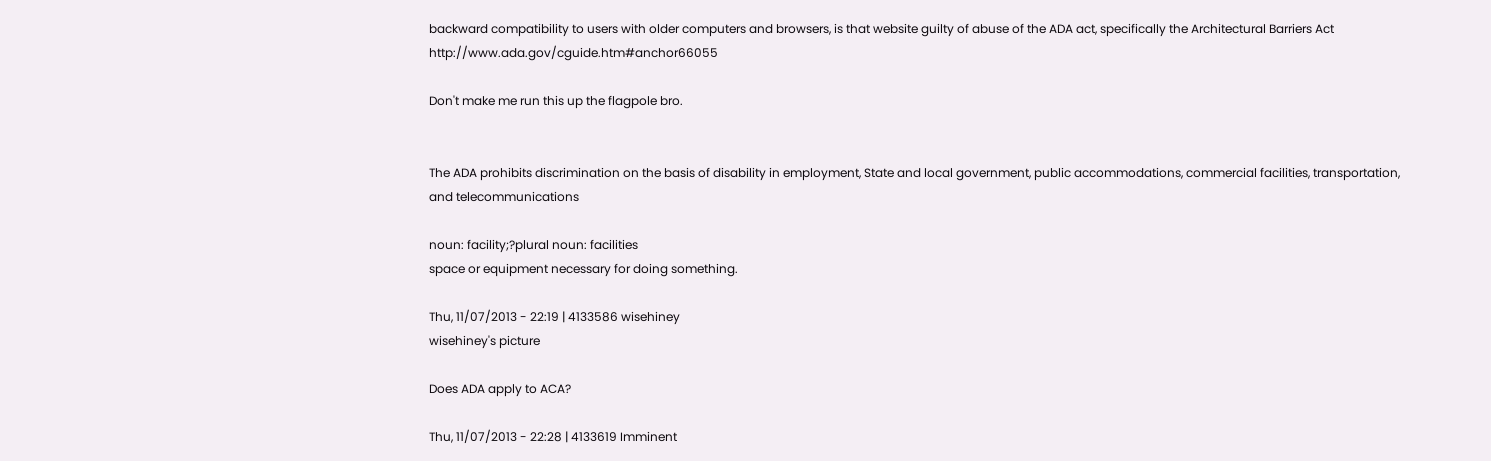backward compatibility to users with older computers and browsers, is that website guilty of abuse of the ADA act, specifically the Architectural Barriers Act http://www.ada.gov/cguide.htm#anchor66055

Don't make me run this up the flagpole bro.


The ADA prohibits discrimination on the basis of disability in employment, State and local government, public accommodations, commercial facilities, transportation, and telecommunications

noun: facility;?plural noun: facilities
space or equipment necessary for doing something.

Thu, 11/07/2013 - 22:19 | 4133586 wisehiney
wisehiney's picture

Does ADA apply to ACA?

Thu, 11/07/2013 - 22:28 | 4133619 Imminent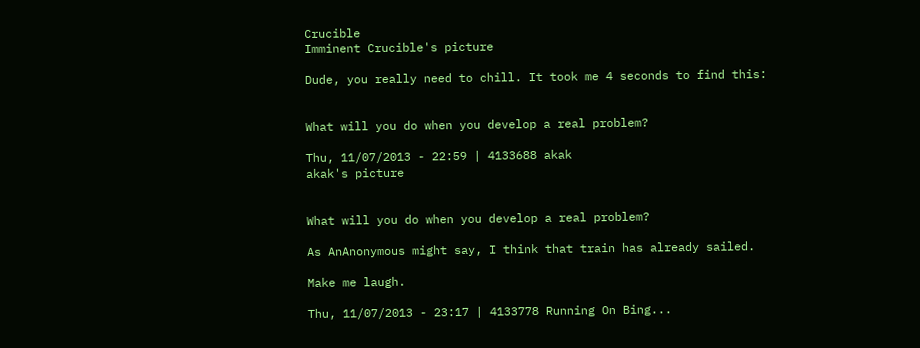Crucible
Imminent Crucible's picture

Dude, you really need to chill. It took me 4 seconds to find this:


What will you do when you develop a real problem?

Thu, 11/07/2013 - 22:59 | 4133688 akak
akak's picture


What will you do when you develop a real problem?

As AnAnonymous might say, I think that train has already sailed.

Make me laugh.

Thu, 11/07/2013 - 23:17 | 4133778 Running On Bing...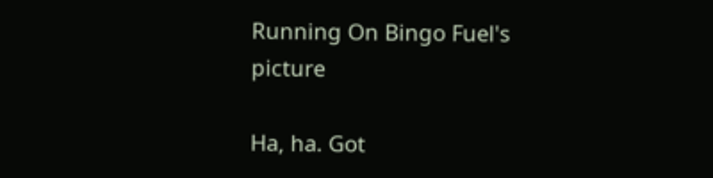Running On Bingo Fuel's picture

Ha, ha. Got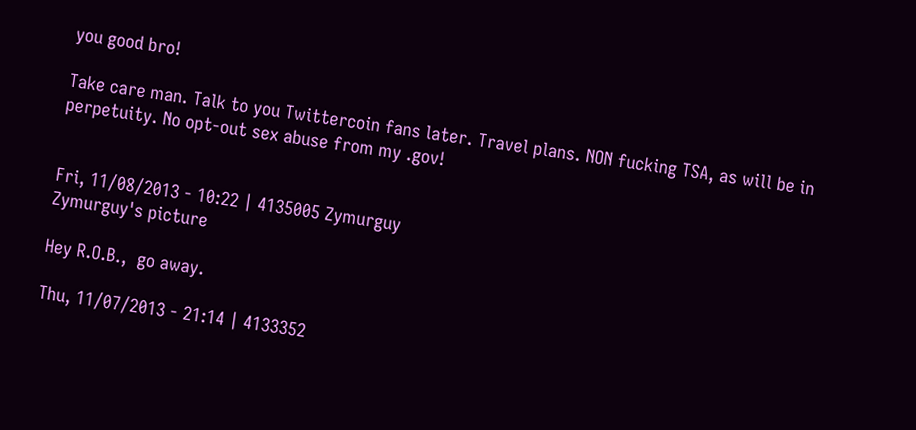you good bro!

Take care man. Talk to you Twittercoin fans later. Travel plans. NON fucking TSA, as will be in perpetuity. No opt-out sex abuse from my .gov!


Fri, 11/08/2013 - 10:22 | 4135005 Zymurguy
Zymurguy's picture

Hey R.O.B.,  go away.

Thu, 11/07/2013 - 21:14 | 4133352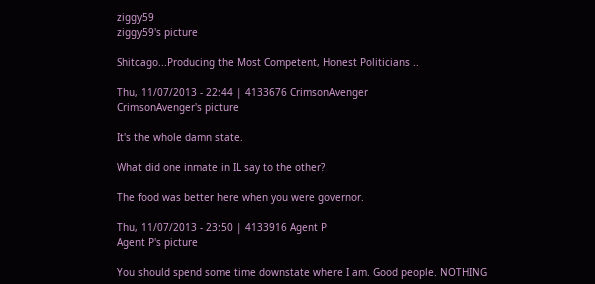ziggy59
ziggy59's picture

Shitcago...Producing the Most Competent, Honest Politicians ..

Thu, 11/07/2013 - 22:44 | 4133676 CrimsonAvenger
CrimsonAvenger's picture

It's the whole damn state.

What did one inmate in IL say to the other?

The food was better here when you were governor.

Thu, 11/07/2013 - 23:50 | 4133916 Agent P
Agent P's picture

You should spend some time downstate where I am. Good people. NOTHING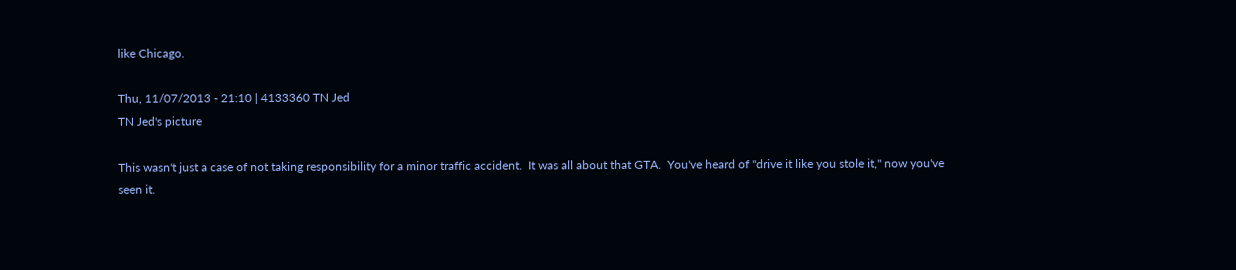like Chicago.

Thu, 11/07/2013 - 21:10 | 4133360 TN Jed
TN Jed's picture

This wasn't just a case of not taking responsibility for a minor traffic accident.  It was all about that GTA.  You've heard of "drive it like you stole it," now you've seen it.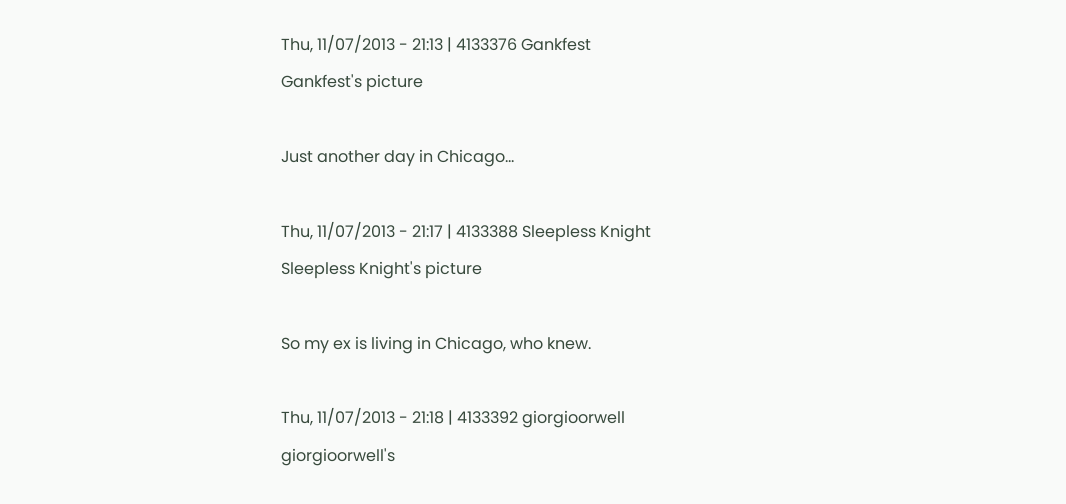Thu, 11/07/2013 - 21:13 | 4133376 Gankfest
Gankfest's picture

Just another day in Chicago...

Thu, 11/07/2013 - 21:17 | 4133388 Sleepless Knight
Sleepless Knight's picture

So my ex is living in Chicago, who knew.

Thu, 11/07/2013 - 21:18 | 4133392 giorgioorwell
giorgioorwell's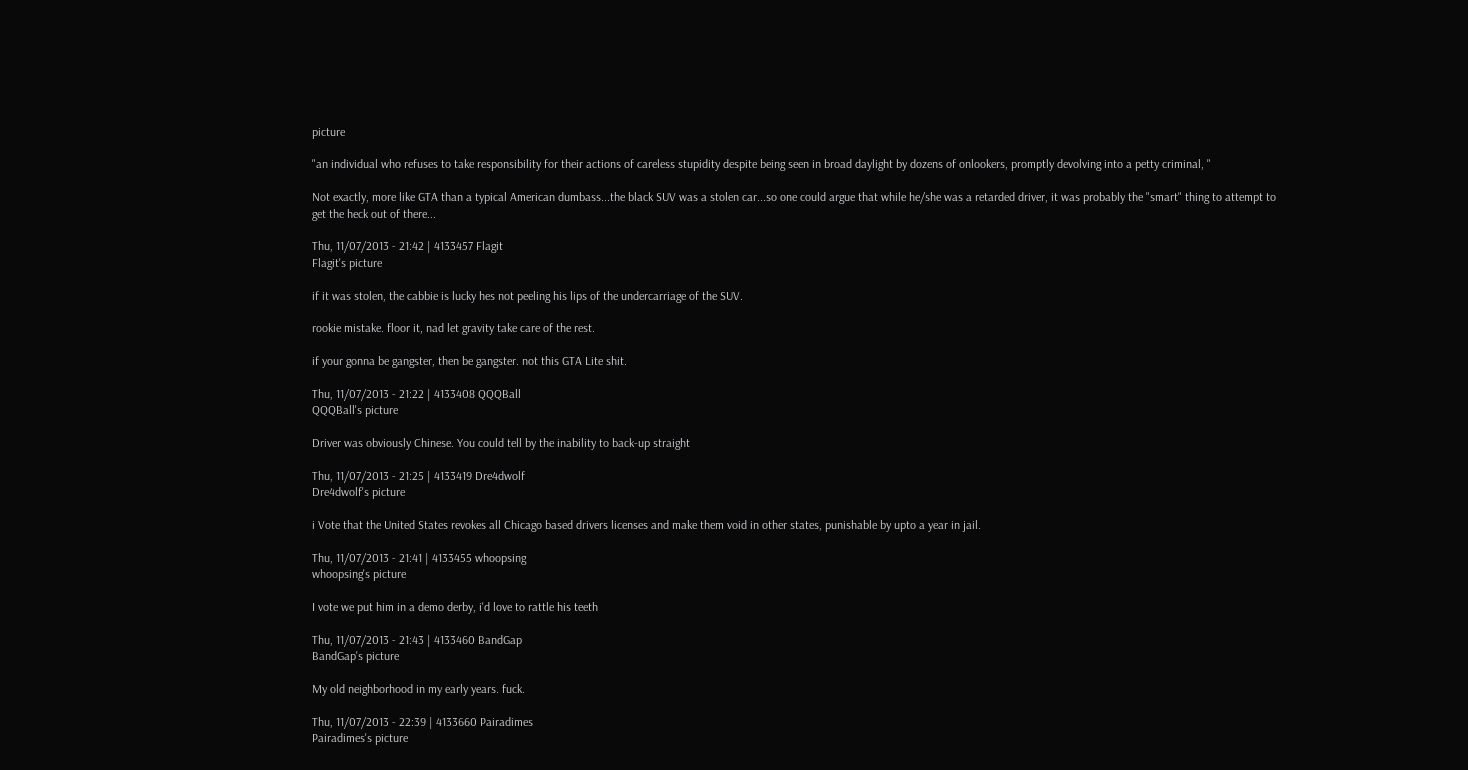picture

"an individual who refuses to take responsibility for their actions of careless stupidity despite being seen in broad daylight by dozens of onlookers, promptly devolving into a petty criminal, "

Not exactly, more like GTA than a typical American dumbass...the black SUV was a stolen car...so one could argue that while he/she was a retarded driver, it was probably the "smart" thing to attempt to get the heck out of there...

Thu, 11/07/2013 - 21:42 | 4133457 Flagit
Flagit's picture

if it was stolen, the cabbie is lucky hes not peeling his lips of the undercarriage of the SUV.

rookie mistake. floor it, nad let gravity take care of the rest.

if your gonna be gangster, then be gangster. not this GTA Lite shit.

Thu, 11/07/2013 - 21:22 | 4133408 QQQBall
QQQBall's picture

Driver was obviously Chinese. You could tell by the inability to back-up straight

Thu, 11/07/2013 - 21:25 | 4133419 Dre4dwolf
Dre4dwolf's picture

i Vote that the United States revokes all Chicago based drivers licenses and make them void in other states, punishable by upto a year in jail.

Thu, 11/07/2013 - 21:41 | 4133455 whoopsing
whoopsing's picture

I vote we put him in a demo derby, i'd love to rattle his teeth

Thu, 11/07/2013 - 21:43 | 4133460 BandGap
BandGap's picture

My old neighborhood in my early years. fuck.

Thu, 11/07/2013 - 22:39 | 4133660 Pairadimes
Pairadimes's picture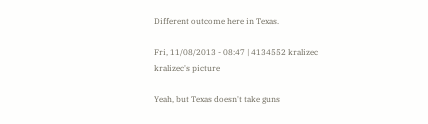Different outcome here in Texas.

Fri, 11/08/2013 - 08:47 | 4134552 kralizec
kralizec's picture

Yeah, but Texas doesn't take guns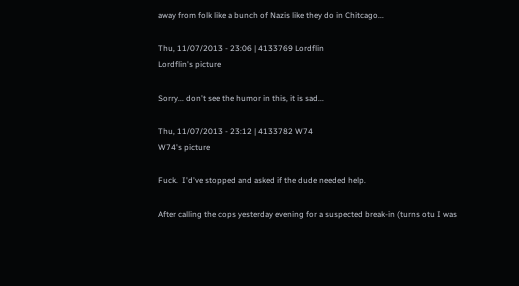away from folk like a bunch of Nazis like they do in Chitcago...

Thu, 11/07/2013 - 23:06 | 4133769 Lordflin
Lordflin's picture

Sorry... don't see the humor in this, it is sad...

Thu, 11/07/2013 - 23:12 | 4133782 W74
W74's picture

Fuck.  I'd've stopped and asked if the dude needed help.

After calling the cops yesterday evening for a suspected break-in (turns otu I was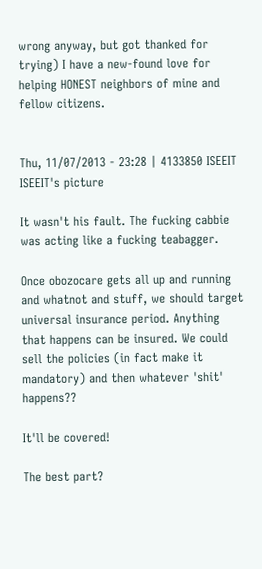wrong anyway, but got thanked for trying) I have a new-found love for helping HONEST neighbors of mine and fellow citizens.


Thu, 11/07/2013 - 23:28 | 4133850 ISEEIT
ISEEIT's picture

It wasn't his fault. The fucking cabbie was acting like a fucking teabagger.

Once obozocare gets all up and running and whatnot and stuff, we should target universal insurance period. Anything that happens can be insured. We could sell the policies (in fact make it mandatory) and then whatever 'shit' happens??

It'll be covered!

The best part?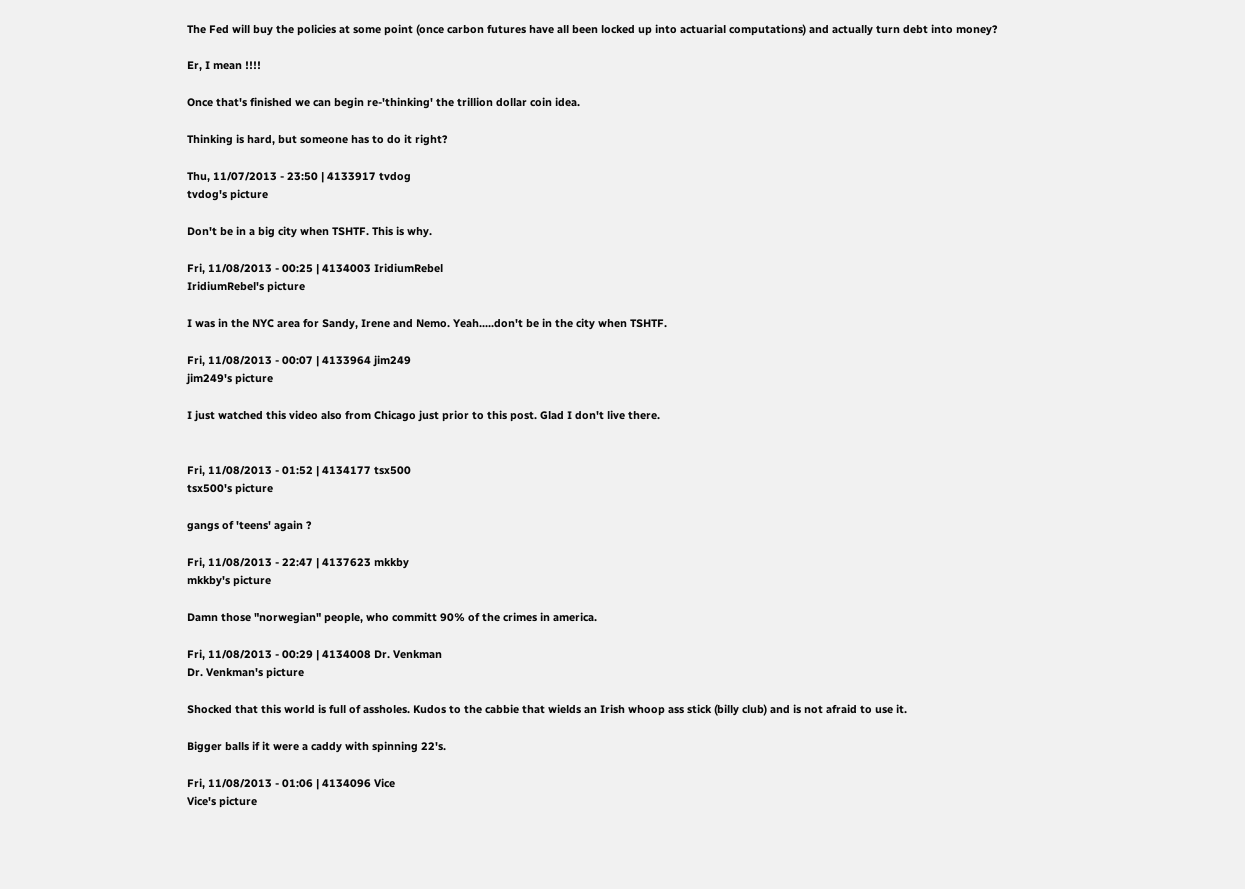The Fed will buy the policies at some point (once carbon futures have all been locked up into actuarial computations) and actually turn debt into money?

Er, I mean !!!!

Once that's finished we can begin re-'thinking' the trillion dollar coin idea.

Thinking is hard, but someone has to do it right?

Thu, 11/07/2013 - 23:50 | 4133917 tvdog
tvdog's picture

Don't be in a big city when TSHTF. This is why.

Fri, 11/08/2013 - 00:25 | 4134003 IridiumRebel
IridiumRebel's picture

I was in the NYC area for Sandy, Irene and Nemo. Yeah.....don't be in the city when TSHTF.

Fri, 11/08/2013 - 00:07 | 4133964 jim249
jim249's picture

I just watched this video also from Chicago just prior to this post. Glad I don't live there.


Fri, 11/08/2013 - 01:52 | 4134177 tsx500
tsx500's picture

gangs of 'teens' again ?

Fri, 11/08/2013 - 22:47 | 4137623 mkkby
mkkby's picture

Damn those "norwegian" people, who committ 90% of the crimes in america.

Fri, 11/08/2013 - 00:29 | 4134008 Dr. Venkman
Dr. Venkman's picture

Shocked that this world is full of assholes. Kudos to the cabbie that wields an Irish whoop ass stick (billy club) and is not afraid to use it.

Bigger balls if it were a caddy with spinning 22's.

Fri, 11/08/2013 - 01:06 | 4134096 Vice
Vice's picture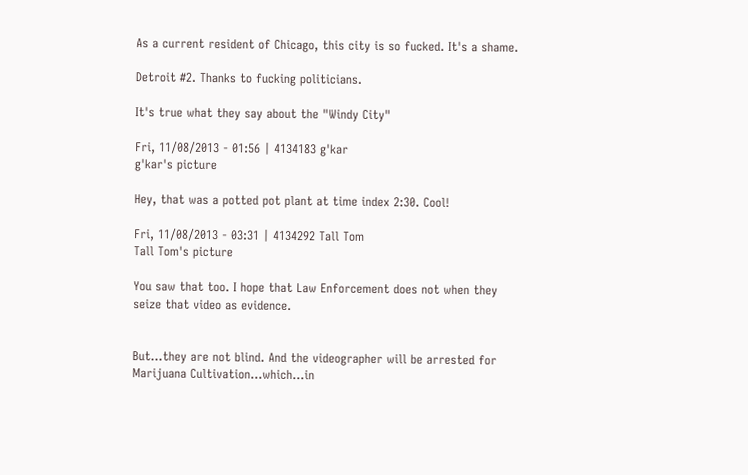As a current resident of Chicago, this city is so fucked. It's a shame.

Detroit #2. Thanks to fucking politicians.

It's true what they say about the "Windy City"

Fri, 11/08/2013 - 01:56 | 4134183 g'kar
g'kar's picture

Hey, that was a potted pot plant at time index 2:30. Cool!

Fri, 11/08/2013 - 03:31 | 4134292 Tall Tom
Tall Tom's picture

You saw that too. I hope that Law Enforcement does not when they seize that video as evidence.


But...they are not blind. And the videographer will be arrested for Marijuana Cultivation...which...in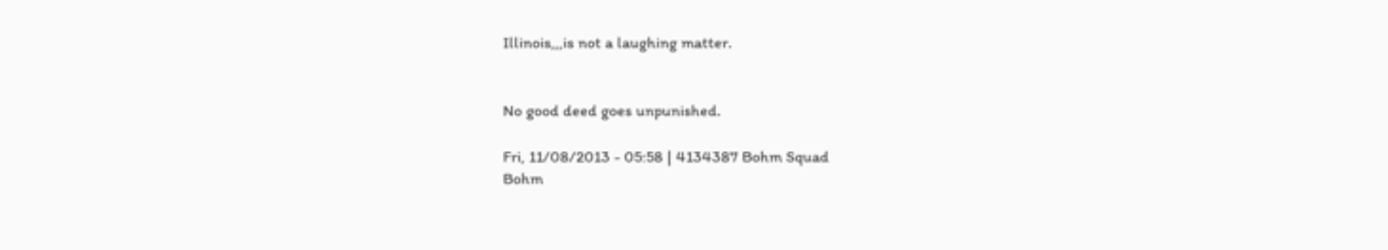Illinois,,,is not a laughing matter.


No good deed goes unpunished.

Fri, 11/08/2013 - 05:58 | 4134387 Bohm Squad
Bohm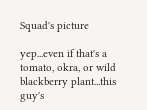Squad's picture

yep...even if that's a tomato, okra, or wild blackberry plant...this guy's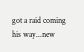got a raid coming his way...new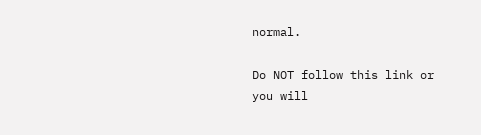normal.

Do NOT follow this link or you will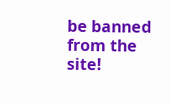be banned from the site!